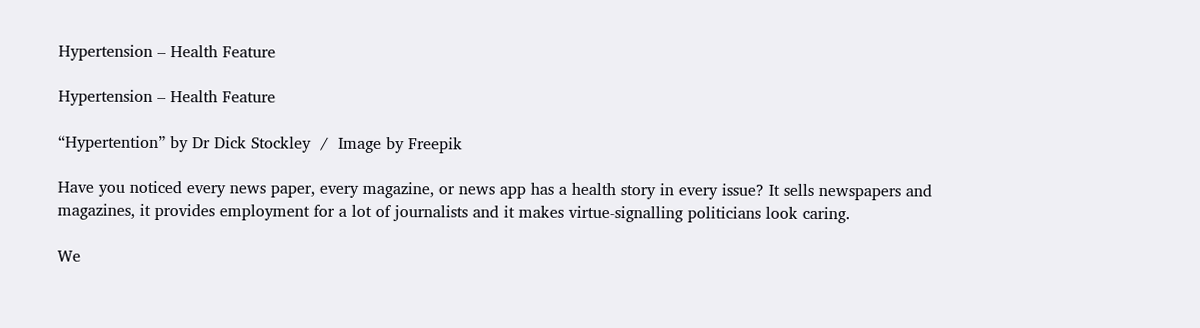Hypertension – Health Feature

Hypertension – Health Feature

“Hypertention” by Dr Dick Stockley  /  Image by Freepik

Have you noticed every news paper, every magazine, or news app has a health story in every issue? It sells newspapers and magazines, it provides employment for a lot of journalists and it makes virtue-signalling politicians look caring.

We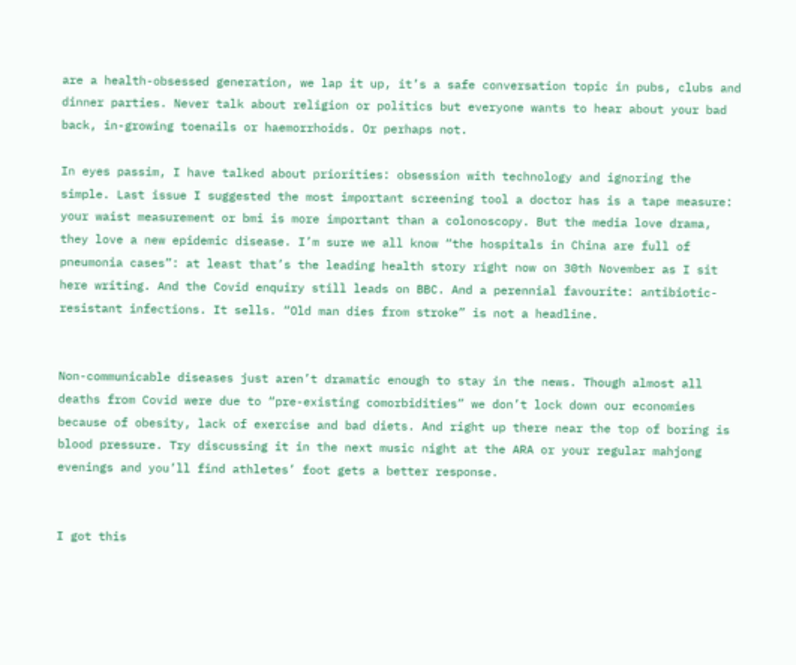are a health-obsessed generation, we lap it up, it’s a safe conversation topic in pubs, clubs and dinner parties. Never talk about religion or politics but everyone wants to hear about your bad back, in-growing toenails or haemorrhoids. Or perhaps not.

In eyes passim, I have talked about priorities: obsession with technology and ignoring the simple. Last issue I suggested the most important screening tool a doctor has is a tape measure: your waist measurement or bmi is more important than a colonoscopy. But the media love drama, they love a new epidemic disease. I’m sure we all know “the hospitals in China are full of pneumonia cases”: at least that’s the leading health story right now on 30th November as I sit here writing. And the Covid enquiry still leads on BBC. And a perennial favourite: antibiotic-resistant infections. It sells. “Old man dies from stroke” is not a headline.


Non-communicable diseases just aren’t dramatic enough to stay in the news. Though almost all deaths from Covid were due to “pre-existing comorbidities” we don’t lock down our economies because of obesity, lack of exercise and bad diets. And right up there near the top of boring is blood pressure. Try discussing it in the next music night at the ARA or your regular mahjong evenings and you’ll find athletes’ foot gets a better response.


I got this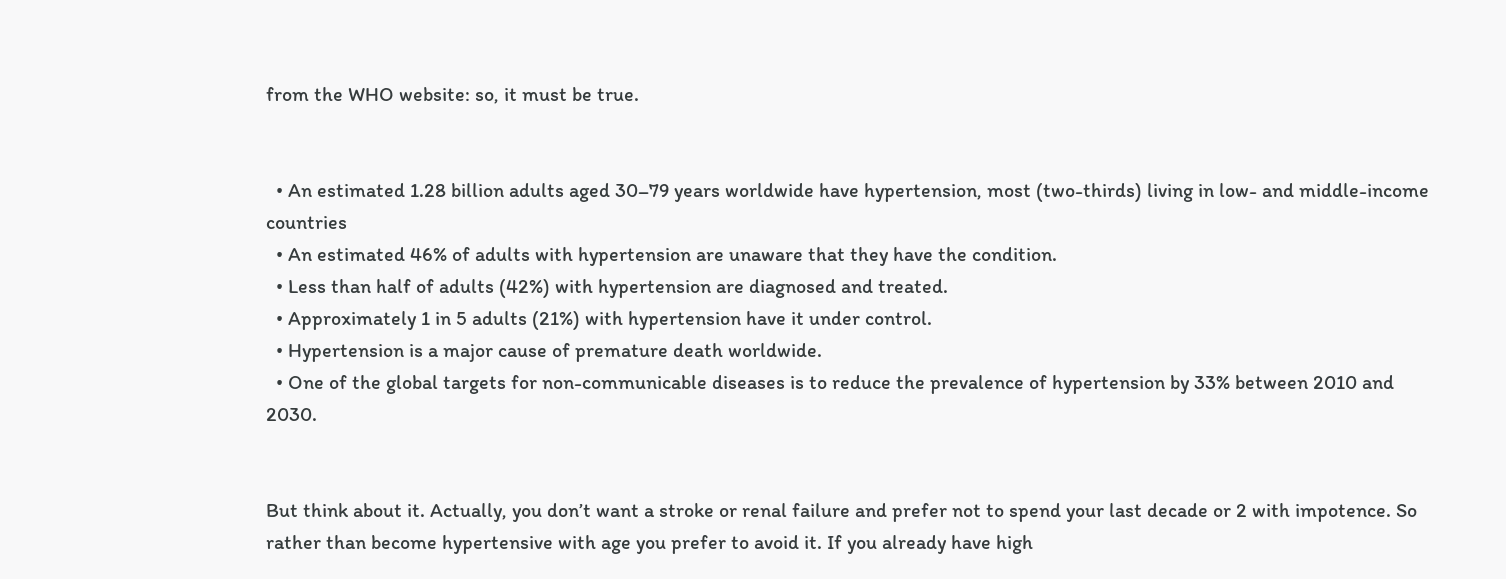from the WHO website: so, it must be true.


  • An estimated 1.28 billion adults aged 30–79 years worldwide have hypertension, most (two-thirds) living in low- and middle-income countries
  • An estimated 46% of adults with hypertension are unaware that they have the condition.
  • Less than half of adults (42%) with hypertension are diagnosed and treated.
  • Approximately 1 in 5 adults (21%) with hypertension have it under control.
  • Hypertension is a major cause of premature death worldwide.
  • One of the global targets for non-communicable diseases is to reduce the prevalence of hypertension by 33% between 2010 and 2030.


But think about it. Actually, you don’t want a stroke or renal failure and prefer not to spend your last decade or 2 with impotence. So rather than become hypertensive with age you prefer to avoid it. If you already have high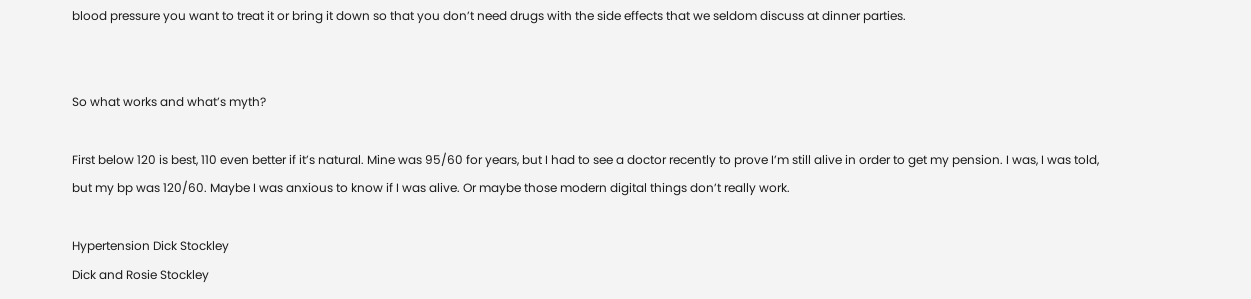blood pressure you want to treat it or bring it down so that you don’t need drugs with the side effects that we seldom discuss at dinner parties.


So what works and what’s myth?

First below 120 is best, 110 even better if it’s natural. Mine was 95/60 for years, but I had to see a doctor recently to prove I’m still alive in order to get my pension. I was, I was told, but my bp was 120/60. Maybe I was anxious to know if I was alive. Or maybe those modern digital things don’t really work.

Hypertension Dick Stockley
Dick and Rosie Stockley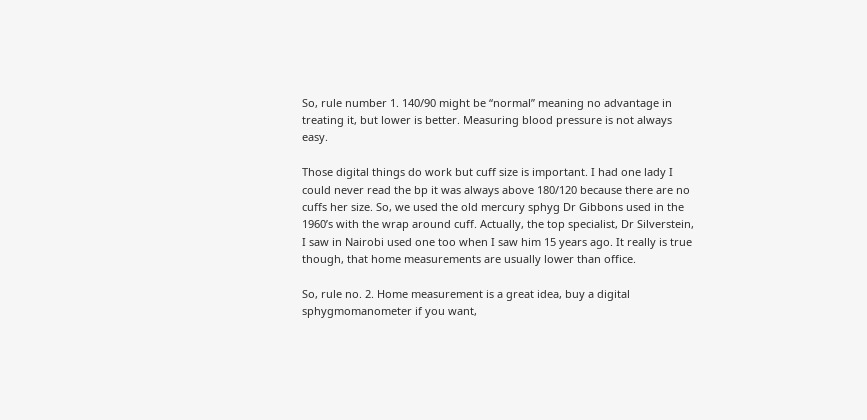So, rule number 1. 140/90 might be “normal” meaning no advantage in treating it, but lower is better. Measuring blood pressure is not always easy.

Those digital things do work but cuff size is important. I had one lady I could never read the bp it was always above 180/120 because there are no cuffs her size. So, we used the old mercury sphyg Dr Gibbons used in the 1960’s with the wrap around cuff. Actually, the top specialist, Dr Silverstein, I saw in Nairobi used one too when I saw him 15 years ago. It really is true though, that home measurements are usually lower than office.

So, rule no. 2. Home measurement is a great idea, buy a digital sphygmomanometer if you want,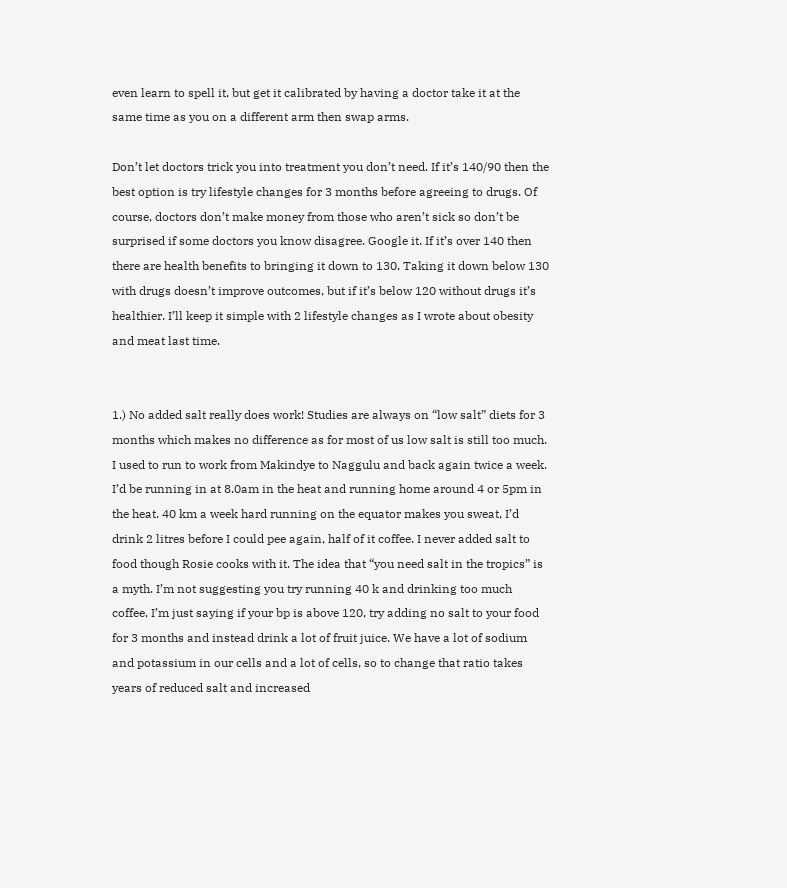even learn to spell it, but get it calibrated by having a doctor take it at the same time as you on a different arm then swap arms.

Don’t let doctors trick you into treatment you don’t need. If it’s 140/90 then the best option is try lifestyle changes for 3 months before agreeing to drugs. Of course, doctors don’t make money from those who aren’t sick so don’t be surprised if some doctors you know disagree. Google it. If it’s over 140 then there are health benefits to bringing it down to 130. Taking it down below 130 with drugs doesn’t improve outcomes, but if it’s below 120 without drugs it’s healthier. I’ll keep it simple with 2 lifestyle changes as I wrote about obesity and meat last time.


1.) No added salt really does work! Studies are always on “low salt” diets for 3 months which makes no difference as for most of us low salt is still too much. I used to run to work from Makindye to Naggulu and back again twice a week. I’d be running in at 8.0am in the heat and running home around 4 or 5pm in the heat. 40 km a week hard running on the equator makes you sweat, I’d drink 2 litres before I could pee again, half of it coffee. I never added salt to food though Rosie cooks with it. The idea that “you need salt in the tropics” is a myth. I’m not suggesting you try running 40 k and drinking too much coffee, I’m just saying if your bp is above 120, try adding no salt to your food for 3 months and instead drink a lot of fruit juice. We have a lot of sodium and potassium in our cells and a lot of cells, so to change that ratio takes years of reduced salt and increased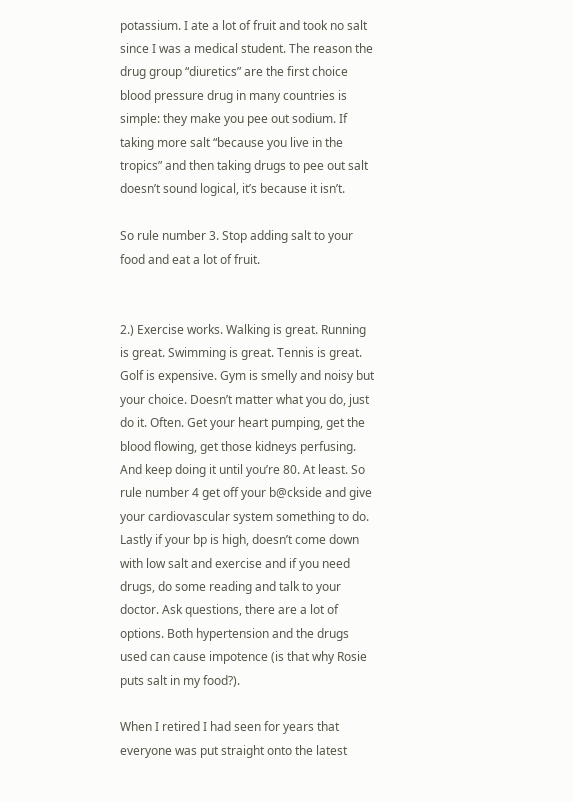potassium. I ate a lot of fruit and took no salt since I was a medical student. The reason the drug group “diuretics” are the first choice blood pressure drug in many countries is simple: they make you pee out sodium. If taking more salt “because you live in the tropics” and then taking drugs to pee out salt doesn’t sound logical, it’s because it isn’t.

So rule number 3. Stop adding salt to your food and eat a lot of fruit.


2.) Exercise works. Walking is great. Running is great. Swimming is great. Tennis is great. Golf is expensive. Gym is smelly and noisy but your choice. Doesn’t matter what you do, just do it. Often. Get your heart pumping, get the blood flowing, get those kidneys perfusing. And keep doing it until you’re 80. At least. So rule number 4 get off your b@ckside and give your cardiovascular system something to do. Lastly if your bp is high, doesn’t come down with low salt and exercise and if you need drugs, do some reading and talk to your doctor. Ask questions, there are a lot of options. Both hypertension and the drugs used can cause impotence (is that why Rosie puts salt in my food?).

When I retired I had seen for years that everyone was put straight onto the latest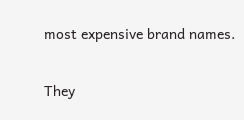most expensive brand names.

They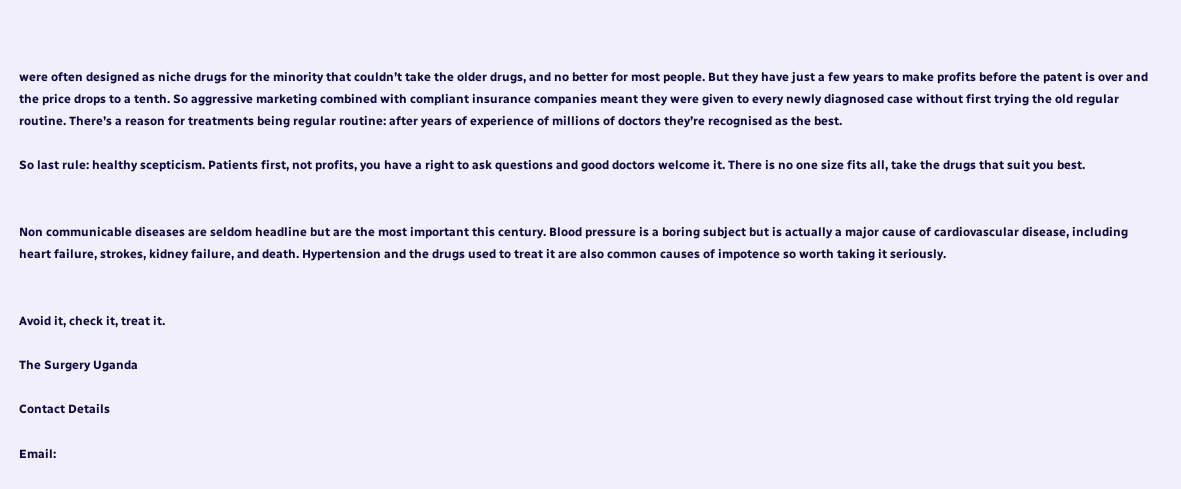were often designed as niche drugs for the minority that couldn’t take the older drugs, and no better for most people. But they have just a few years to make profits before the patent is over and the price drops to a tenth. So aggressive marketing combined with compliant insurance companies meant they were given to every newly diagnosed case without first trying the old regular routine. There’s a reason for treatments being regular routine: after years of experience of millions of doctors they’re recognised as the best.

So last rule: healthy scepticism. Patients first, not profits, you have a right to ask questions and good doctors welcome it. There is no one size fits all, take the drugs that suit you best.


Non communicable diseases are seldom headline but are the most important this century. Blood pressure is a boring subject but is actually a major cause of cardiovascular disease, including heart failure, strokes, kidney failure, and death. Hypertension and the drugs used to treat it are also common causes of impotence so worth taking it seriously.


Avoid it, check it, treat it.

The Surgery Uganda

Contact Details

Email: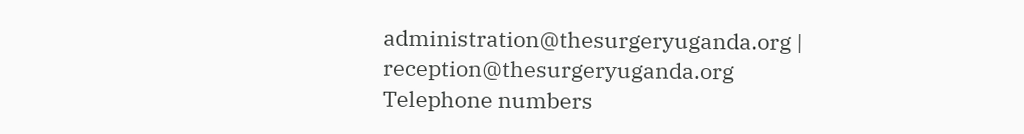administration@thesurgeryuganda.org |  reception@thesurgeryuganda.org
Telephone numbers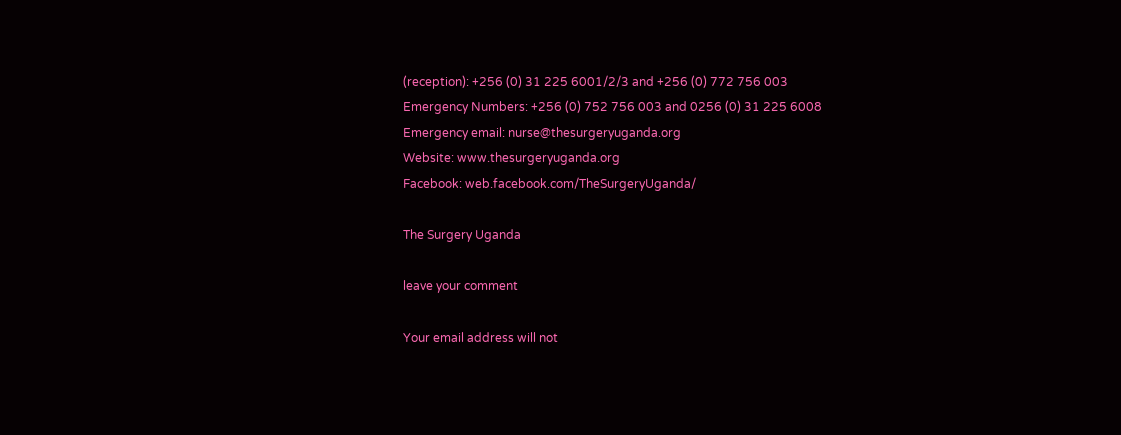(reception): +256 (0) 31 225 6001/2/3 and +256 (0) 772 756 003
Emergency Numbers: +256 (0) 752 756 003 and 0256 (0) 31 225 6008
Emergency email: nurse@thesurgeryuganda.org
Website: www.thesurgeryuganda.org
Facebook: web.facebook.com/TheSurgeryUganda/

The Surgery Uganda

leave your comment

Your email address will not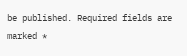be published. Required fields are marked *